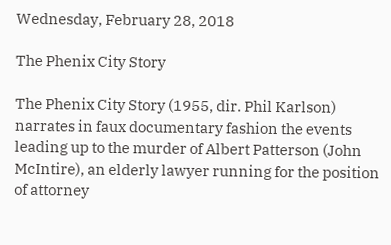Wednesday, February 28, 2018

The Phenix City Story

The Phenix City Story (1955, dir. Phil Karlson) narrates in faux documentary fashion the events leading up to the murder of Albert Patterson (John McIntire), an elderly lawyer running for the position of attorney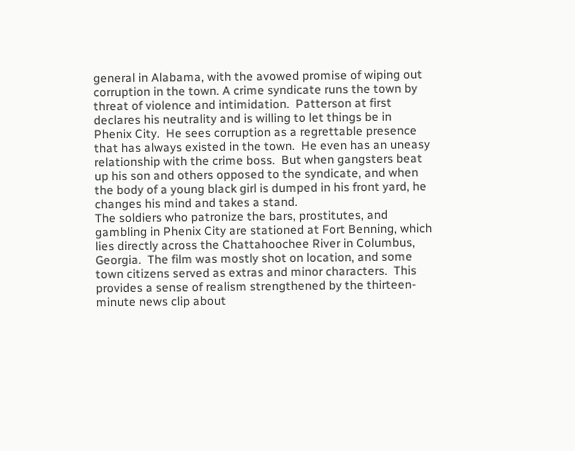general in Alabama, with the avowed promise of wiping out corruption in the town. A crime syndicate runs the town by threat of violence and intimidation.  Patterson at first declares his neutrality and is willing to let things be in Phenix City.  He sees corruption as a regrettable presence that has always existed in the town.  He even has an uneasy relationship with the crime boss.  But when gangsters beat up his son and others opposed to the syndicate, and when the body of a young black girl is dumped in his front yard, he changes his mind and takes a stand.
The soldiers who patronize the bars, prostitutes, and gambling in Phenix City are stationed at Fort Benning, which lies directly across the Chattahoochee River in Columbus, Georgia.  The film was mostly shot on location, and some town citizens served as extras and minor characters.  This provides a sense of realism strengthened by the thirteen-minute news clip about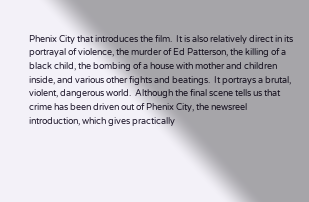Phenix City that introduces the film.  It is also relatively direct in its portrayal of violence, the murder of Ed Patterson, the killing of a black child, the bombing of a house with mother and children inside, and various other fights and beatings.  It portrays a brutal, violent, dangerous world.  Although the final scene tells us that crime has been driven out of Phenix City, the newsreel introduction, which gives practically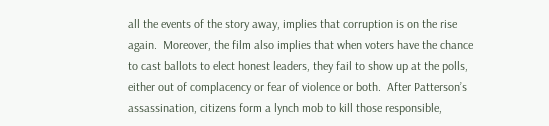all the events of the story away, implies that corruption is on the rise again.  Moreover, the film also implies that when voters have the chance to cast ballots to elect honest leaders, they fail to show up at the polls, either out of complacency or fear of violence or both.  After Patterson’s assassination, citizens form a lynch mob to kill those responsible,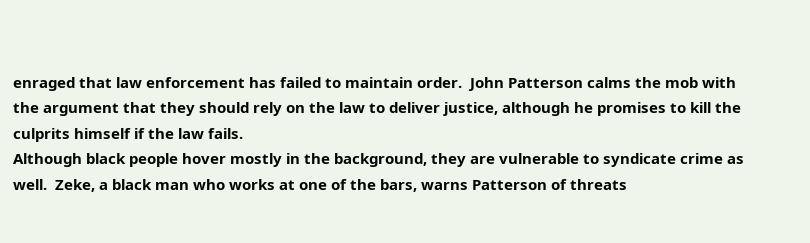enraged that law enforcement has failed to maintain order.  John Patterson calms the mob with the argument that they should rely on the law to deliver justice, although he promises to kill the culprits himself if the law fails.
Although black people hover mostly in the background, they are vulnerable to syndicate crime as well.  Zeke, a black man who works at one of the bars, warns Patterson of threats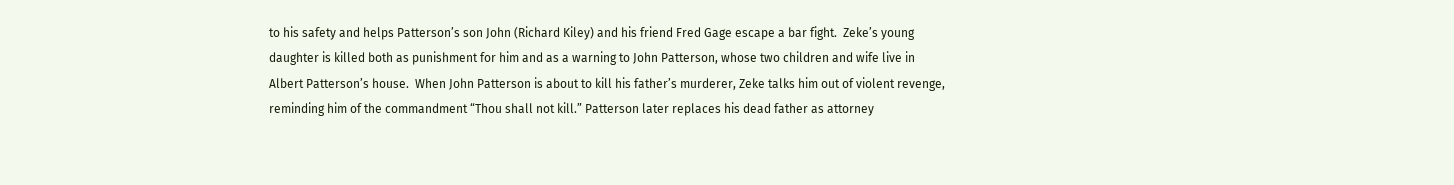to his safety and helps Patterson’s son John (Richard Kiley) and his friend Fred Gage escape a bar fight.  Zeke’s young daughter is killed both as punishment for him and as a warning to John Patterson, whose two children and wife live in Albert Patterson’s house.  When John Patterson is about to kill his father’s murderer, Zeke talks him out of violent revenge, reminding him of the commandment “Thou shall not kill.” Patterson later replaces his dead father as attorney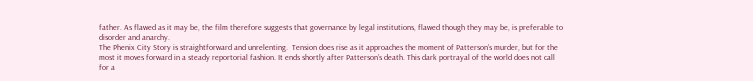father. As flawed as it may be, the film therefore suggests that governance by legal institutions, flawed though they may be, is preferable to disorder and anarchy.
The Phenix City Story is straightforward and unrelenting.  Tension does rise as it approaches the moment of Patterson’s murder, but for the most it moves forward in a steady reportorial fashion. It ends shortly after Patterson’s death. This dark portrayal of the world does not call for a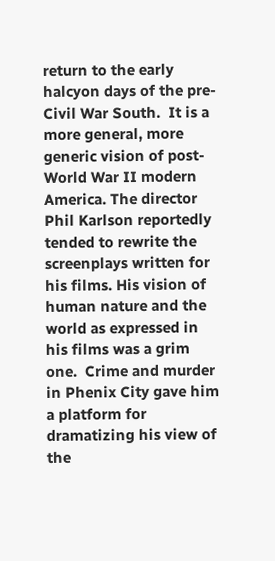return to the early halcyon days of the pre-Civil War South.  It is a more general, more generic vision of post-World War II modern America. The director Phil Karlson reportedly tended to rewrite the screenplays written for his films. His vision of human nature and the world as expressed in his films was a grim one.  Crime and murder in Phenix City gave him a platform for dramatizing his view of the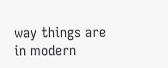way things are in modern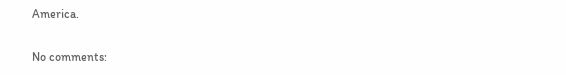America.

No comments: